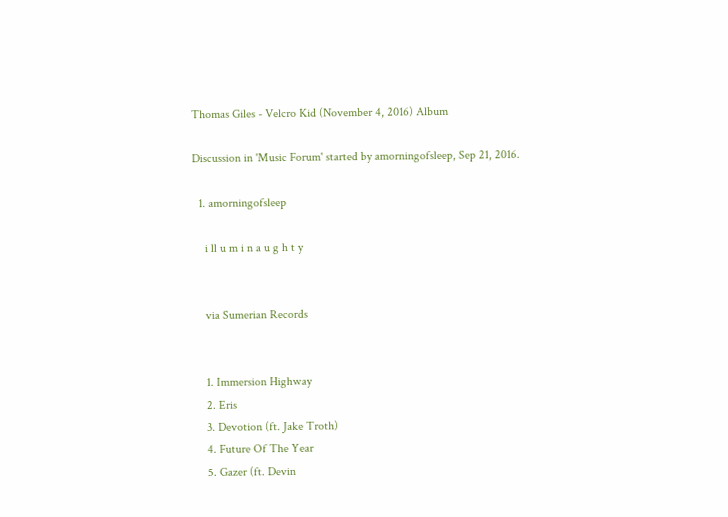Thomas Giles - Velcro Kid (November 4, 2016) Album

Discussion in 'Music Forum' started by amorningofsleep, Sep 21, 2016.

  1. amorningofsleep

    i ll u m i n a u g h t y


    via Sumerian Records


    1. Immersion Highway
    2. Eris
    3. Devotion (ft. Jake Troth)
    4. Future Of The Year
    5. Gazer (ft. Devin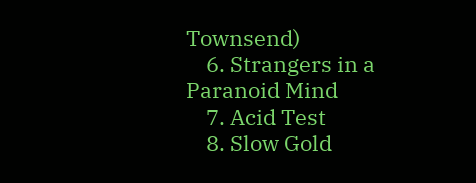Townsend)
    6. Strangers in a Paranoid Mind
    7. Acid Test
    8. Slow Gold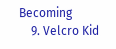Becoming
    9. Velcro Kid